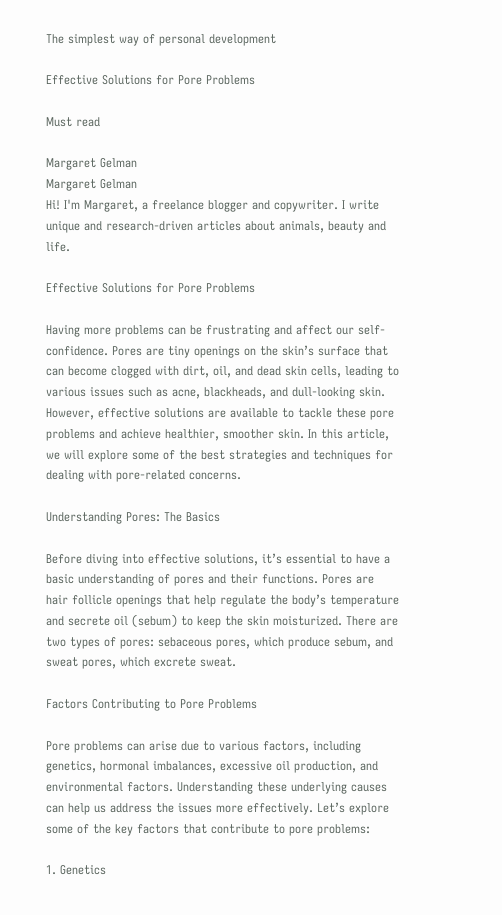The simplest way of personal development

Effective Solutions for Pore Problems

Must read

Margaret Gelman
Margaret Gelman
Hi! I'm Margaret, a freelance blogger and copywriter. I write unique and research-driven articles about animals, beauty and life.

Effective Solutions for Pore Problems

Having more problems can be frustrating and affect our self-confidence. Pores are tiny openings on the skin’s surface that can become clogged with dirt, oil, and dead skin cells, leading to various issues such as acne, blackheads, and dull-looking skin. However, effective solutions are available to tackle these pore problems and achieve healthier, smoother skin. In this article, we will explore some of the best strategies and techniques for dealing with pore-related concerns.

Understanding Pores: The Basics

Before diving into effective solutions, it’s essential to have a basic understanding of pores and their functions. Pores are hair follicle openings that help regulate the body’s temperature and secrete oil (sebum) to keep the skin moisturized. There are two types of pores: sebaceous pores, which produce sebum, and sweat pores, which excrete sweat.

Factors Contributing to Pore Problems

Pore problems can arise due to various factors, including genetics, hormonal imbalances, excessive oil production, and environmental factors. Understanding these underlying causes can help us address the issues more effectively. Let’s explore some of the key factors that contribute to pore problems:

1. Genetics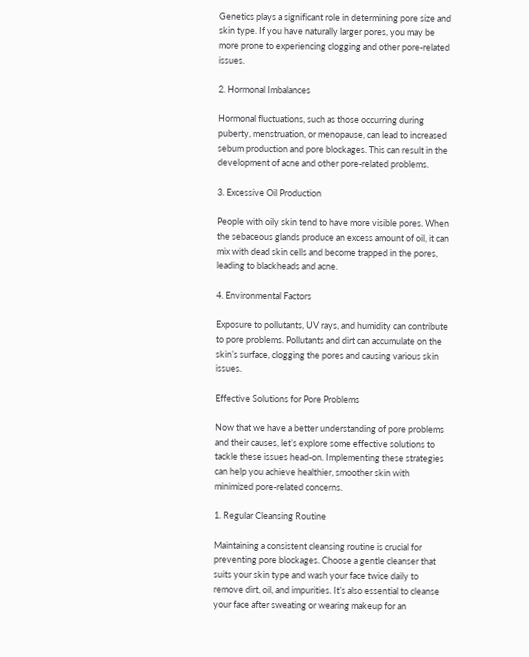Genetics plays a significant role in determining pore size and skin type. If you have naturally larger pores, you may be more prone to experiencing clogging and other pore-related issues.

2. Hormonal Imbalances

Hormonal fluctuations, such as those occurring during puberty, menstruation, or menopause, can lead to increased sebum production and pore blockages. This can result in the development of acne and other pore-related problems.

3. Excessive Oil Production

People with oily skin tend to have more visible pores. When the sebaceous glands produce an excess amount of oil, it can mix with dead skin cells and become trapped in the pores, leading to blackheads and acne.

4. Environmental Factors

Exposure to pollutants, UV rays, and humidity can contribute to pore problems. Pollutants and dirt can accumulate on the skin’s surface, clogging the pores and causing various skin issues.

Effective Solutions for Pore Problems

Now that we have a better understanding of pore problems and their causes, let’s explore some effective solutions to tackle these issues head-on. Implementing these strategies can help you achieve healthier, smoother skin with minimized pore-related concerns.

1. Regular Cleansing Routine

Maintaining a consistent cleansing routine is crucial for preventing pore blockages. Choose a gentle cleanser that suits your skin type and wash your face twice daily to remove dirt, oil, and impurities. It’s also essential to cleanse your face after sweating or wearing makeup for an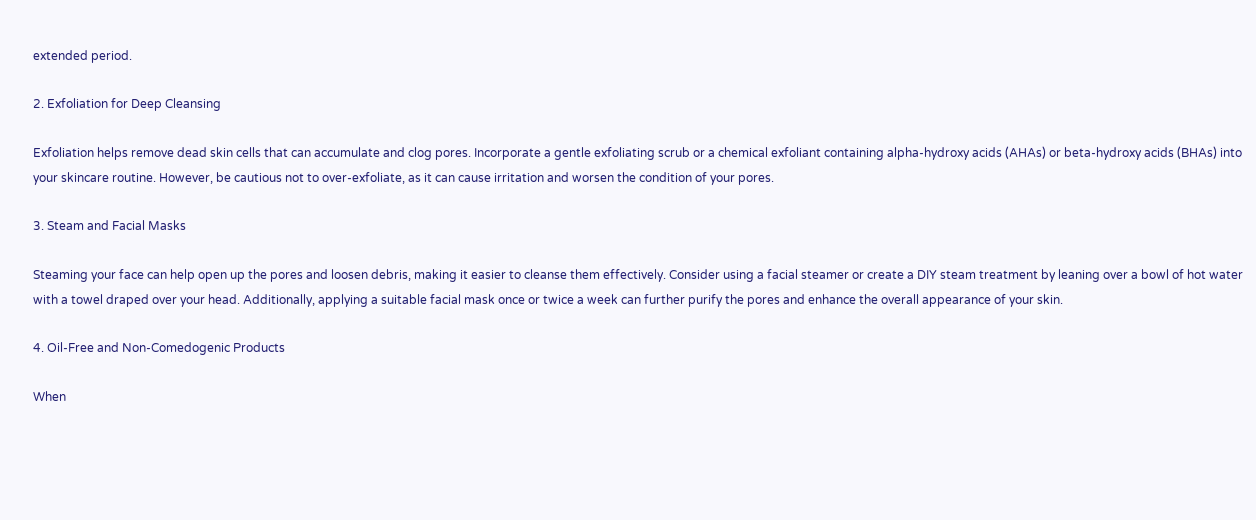extended period.

2. Exfoliation for Deep Cleansing

Exfoliation helps remove dead skin cells that can accumulate and clog pores. Incorporate a gentle exfoliating scrub or a chemical exfoliant containing alpha-hydroxy acids (AHAs) or beta-hydroxy acids (BHAs) into your skincare routine. However, be cautious not to over-exfoliate, as it can cause irritation and worsen the condition of your pores.

3. Steam and Facial Masks

Steaming your face can help open up the pores and loosen debris, making it easier to cleanse them effectively. Consider using a facial steamer or create a DIY steam treatment by leaning over a bowl of hot water with a towel draped over your head. Additionally, applying a suitable facial mask once or twice a week can further purify the pores and enhance the overall appearance of your skin.

4. Oil-Free and Non-Comedogenic Products

When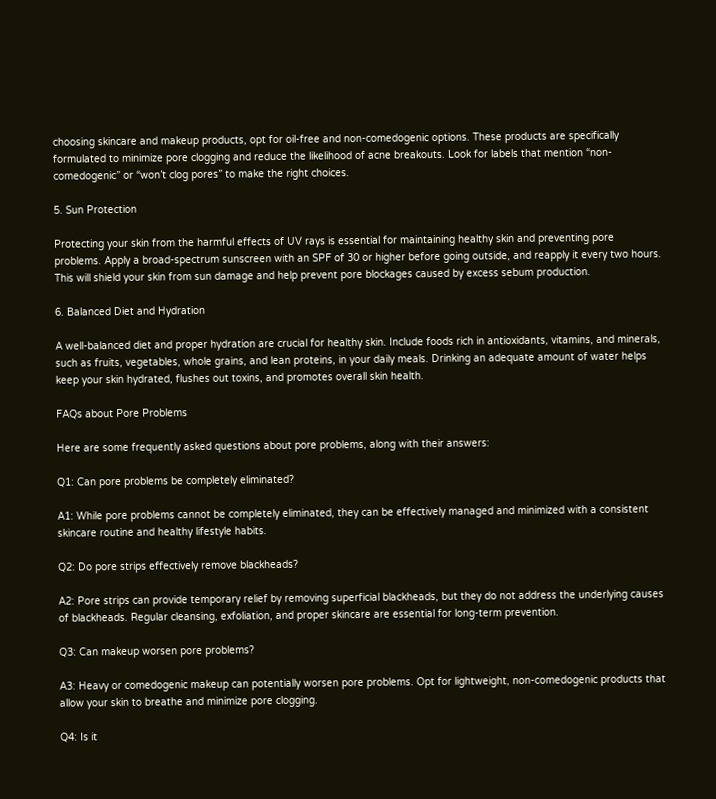choosing skincare and makeup products, opt for oil-free and non-comedogenic options. These products are specifically formulated to minimize pore clogging and reduce the likelihood of acne breakouts. Look for labels that mention “non-comedogenic” or “won’t clog pores” to make the right choices.

5. Sun Protection

Protecting your skin from the harmful effects of UV rays is essential for maintaining healthy skin and preventing pore problems. Apply a broad-spectrum sunscreen with an SPF of 30 or higher before going outside, and reapply it every two hours. This will shield your skin from sun damage and help prevent pore blockages caused by excess sebum production.

6. Balanced Diet and Hydration

A well-balanced diet and proper hydration are crucial for healthy skin. Include foods rich in antioxidants, vitamins, and minerals, such as fruits, vegetables, whole grains, and lean proteins, in your daily meals. Drinking an adequate amount of water helps keep your skin hydrated, flushes out toxins, and promotes overall skin health.

FAQs about Pore Problems

Here are some frequently asked questions about pore problems, along with their answers:

Q1: Can pore problems be completely eliminated?

A1: While pore problems cannot be completely eliminated, they can be effectively managed and minimized with a consistent skincare routine and healthy lifestyle habits.

Q2: Do pore strips effectively remove blackheads?

A2: Pore strips can provide temporary relief by removing superficial blackheads, but they do not address the underlying causes of blackheads. Regular cleansing, exfoliation, and proper skincare are essential for long-term prevention.

Q3: Can makeup worsen pore problems?

A3: Heavy or comedogenic makeup can potentially worsen pore problems. Opt for lightweight, non-comedogenic products that allow your skin to breathe and minimize pore clogging.

Q4: Is it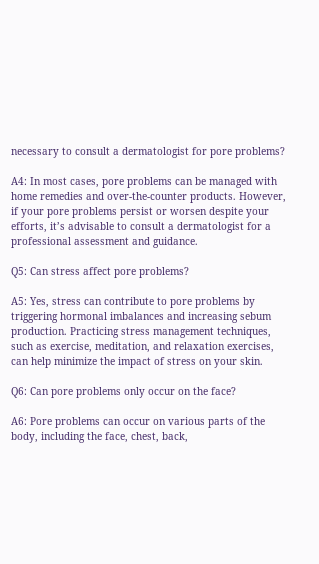necessary to consult a dermatologist for pore problems?

A4: In most cases, pore problems can be managed with home remedies and over-the-counter products. However, if your pore problems persist or worsen despite your efforts, it’s advisable to consult a dermatologist for a professional assessment and guidance.

Q5: Can stress affect pore problems?

A5: Yes, stress can contribute to pore problems by triggering hormonal imbalances and increasing sebum production. Practicing stress management techniques, such as exercise, meditation, and relaxation exercises, can help minimize the impact of stress on your skin.

Q6: Can pore problems only occur on the face?

A6: Pore problems can occur on various parts of the body, including the face, chest, back,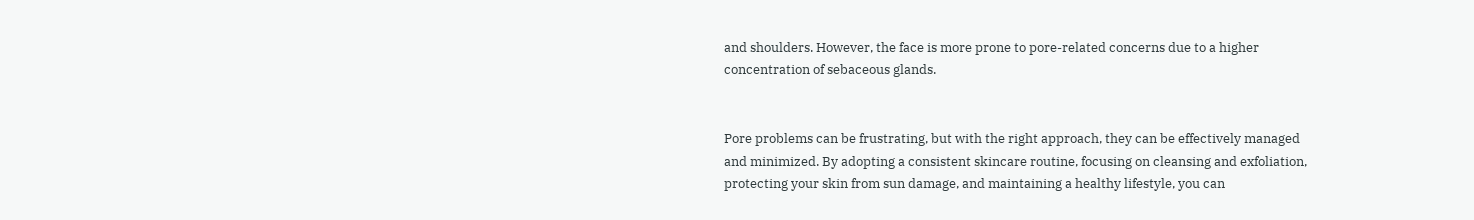and shoulders. However, the face is more prone to pore-related concerns due to a higher concentration of sebaceous glands.


Pore problems can be frustrating, but with the right approach, they can be effectively managed and minimized. By adopting a consistent skincare routine, focusing on cleansing and exfoliation, protecting your skin from sun damage, and maintaining a healthy lifestyle, you can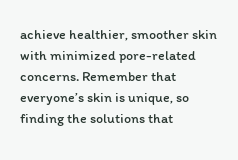achieve healthier, smoother skin with minimized pore-related concerns. Remember that everyone’s skin is unique, so finding the solutions that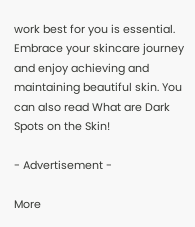work best for you is essential. Embrace your skincare journey and enjoy achieving and maintaining beautiful skin. You can also read What are Dark Spots on the Skin!

- Advertisement -

More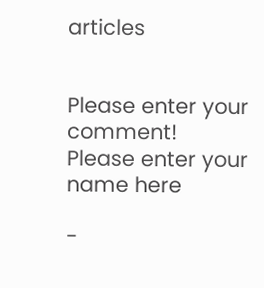articles


Please enter your comment!
Please enter your name here

-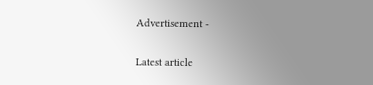Advertisement -

Latest article